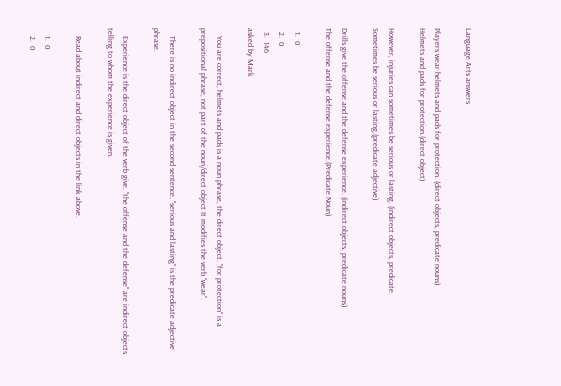Language Arts answers

Players wear helmets and pads for protection. (direct objects, predicate nouns)
Helmets and pads for protection.(direct object)

However, injuries can sometimes be serious or lasting. (indirect objects, predicate
Sometimes be serious or lasting.(predicate adjective)

Drills give the offense and the defense experience. (indirect objects, predicate nouns)
The offense and the defense experience.(Predicate Noun)

  1.  0
  2.  0
  3.  146
asked by Mark

    You are correct, helmets and pads is a noun phrase, the direct object. "for protection" is a prepositional phrase, not part of the noun/direct object It modifies the verb "wear".

    There is no indirect object in the second sentence. "serious and lasting" is the predicate adjective phrase.

    Experience is the direct object of the verb give. "the offense and the defense" are indirect objects telling to whom the experience is given.

    Read about indirect and direct objects in the link above.

    1.  0
    2.  0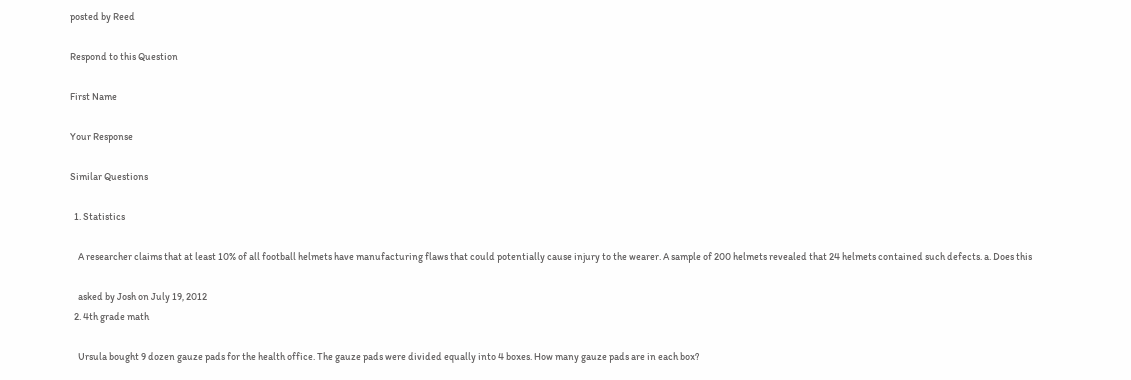posted by Reed

Respond to this Question

First Name

Your Response

Similar Questions

  1. Statistics

    A researcher claims that at least 10% of all football helmets have manufacturing flaws that could potentially cause injury to the wearer. A sample of 200 helmets revealed that 24 helmets contained such defects. a. Does this

    asked by Josh on July 19, 2012
  2. 4th grade math

    Ursula bought 9 dozen gauze pads for the health office. The gauze pads were divided equally into 4 boxes. How many gauze pads are in each box?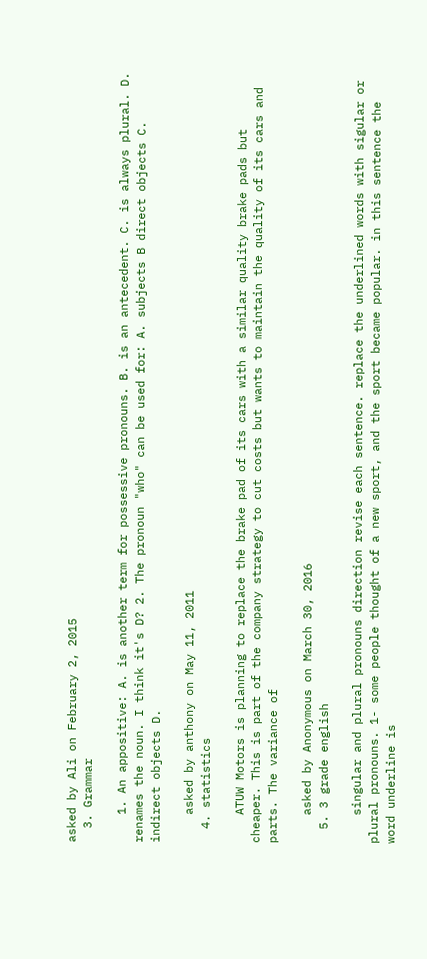asked by Ali on February 2, 2015
  3. Grammar

    1. An appositive: A. is another term for possessive pronouns. B. is an antecedent. C. is always plural. D. renames the noun. I think it's D? 2. The pronoun "who" can be used for: A. subjects B direct objects C. indirect objects D.

    asked by anthony on May 11, 2011
  4. statistics

    ATUW Motors is planning to replace the brake pad of its cars with a similar quality brake pads but cheaper. This is part of the company strategy to cut costs but wants to maintain the quality of its cars and parts. The variance of

    asked by Anonymous on March 30, 2016
  5. 3 grade english

    singular and plural pronouns direction revise each sentence. replace the underlined words with sigular or plural pronouns. 1- some people thought of a new sport, and the sport became popular. in this sentence the word underline is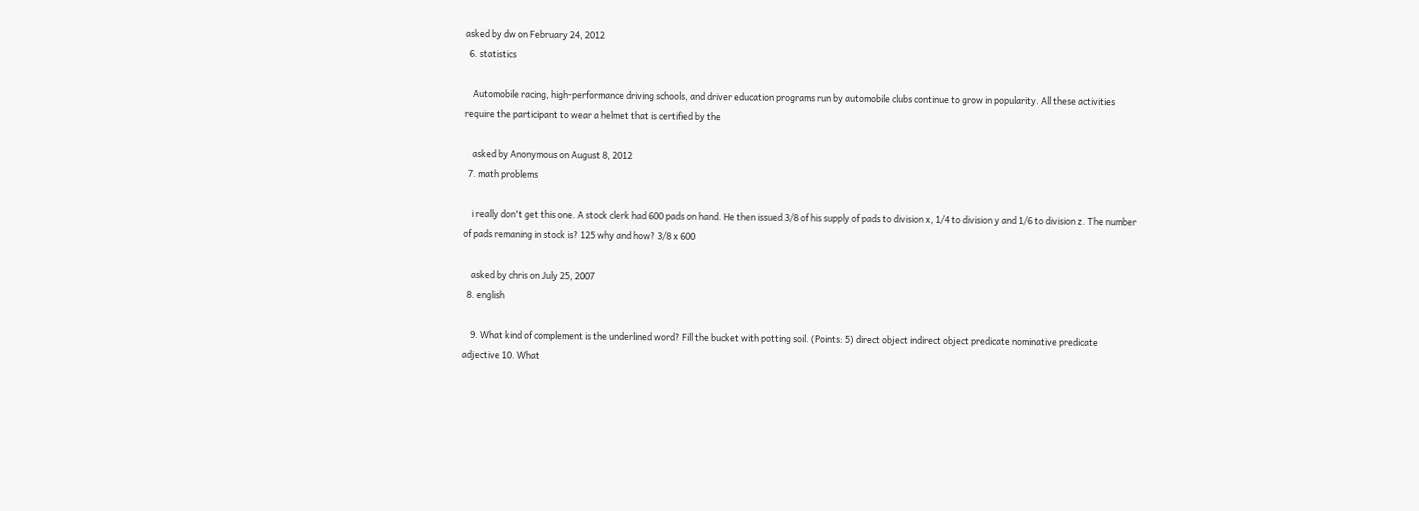asked by dw on February 24, 2012
  6. statistics

    Automobile racing, high-performance driving schools, and driver education programs run by automobile clubs continue to grow in popularity. All these activities require the participant to wear a helmet that is certified by the

    asked by Anonymous on August 8, 2012
  7. math problems

    i really don't get this one. A stock clerk had 600 pads on hand. He then issued 3/8 of his supply of pads to division x, 1/4 to division y and 1/6 to division z. The number of pads remaning in stock is? 125 why and how? 3/8 x 600

    asked by chris on July 25, 2007
  8. english

    9. What kind of complement is the underlined word? Fill the bucket with potting soil. (Points: 5) direct object indirect object predicate nominative predicate adjective 10. What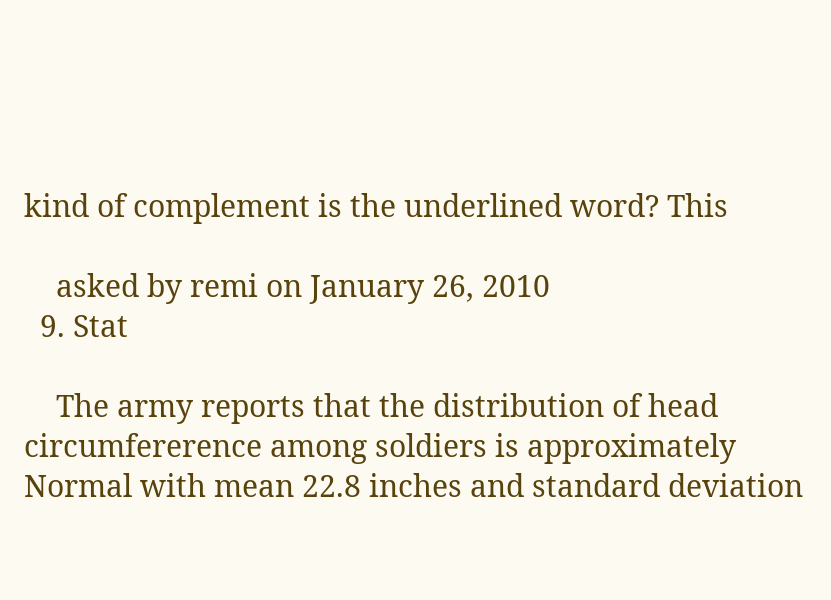kind of complement is the underlined word? This

    asked by remi on January 26, 2010
  9. Stat

    The army reports that the distribution of head circumfererence among soldiers is approximately Normal with mean 22.8 inches and standard deviation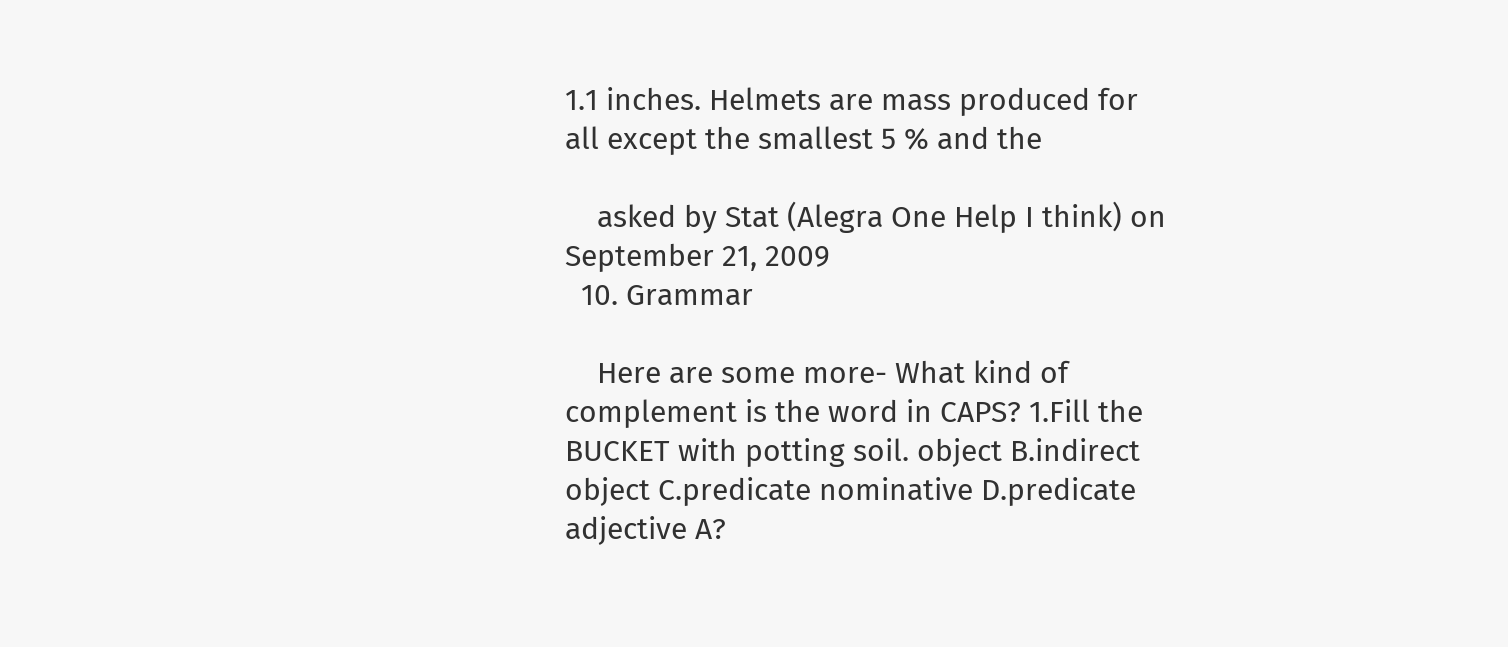1.1 inches. Helmets are mass produced for all except the smallest 5 % and the

    asked by Stat (Alegra One Help I think) on September 21, 2009
  10. Grammar

    Here are some more- What kind of complement is the word in CAPS? 1.Fill the BUCKET with potting soil. object B.indirect object C.predicate nominative D.predicate adjective A?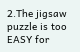2.The jigsaw puzzle is too EASY for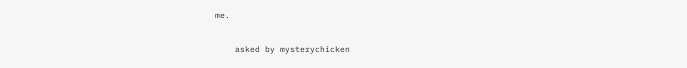me.

    asked by mysterychicken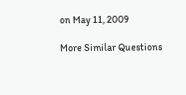on May 11, 2009

More Similar Questions